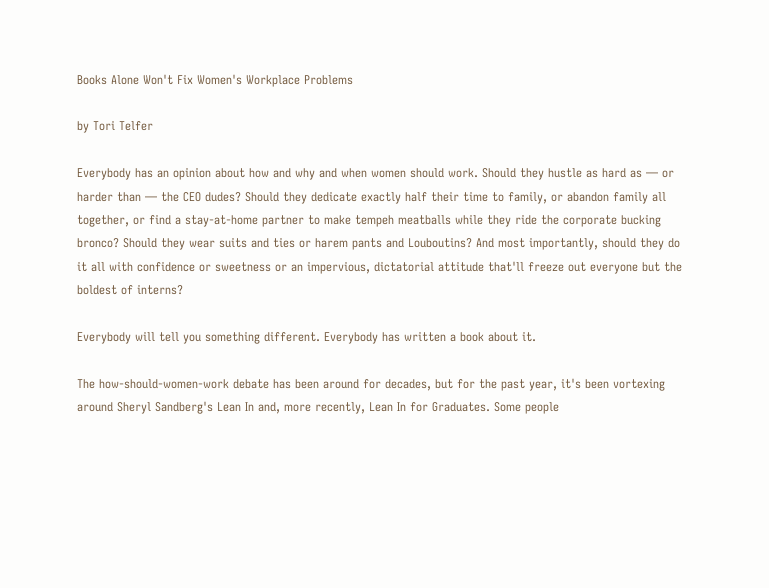Books Alone Won't Fix Women's Workplace Problems

by Tori Telfer

Everybody has an opinion about how and why and when women should work. Should they hustle as hard as — or harder than — the CEO dudes? Should they dedicate exactly half their time to family, or abandon family all together, or find a stay-at-home partner to make tempeh meatballs while they ride the corporate bucking bronco? Should they wear suits and ties or harem pants and Louboutins? And most importantly, should they do it all with confidence or sweetness or an impervious, dictatorial attitude that'll freeze out everyone but the boldest of interns?

Everybody will tell you something different. Everybody has written a book about it.

The how-should-women-work debate has been around for decades, but for the past year, it's been vortexing around Sheryl Sandberg's Lean In and, more recently, Lean In for Graduates. Some people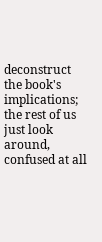deconstruct the book's implications; the rest of us just look around, confused at all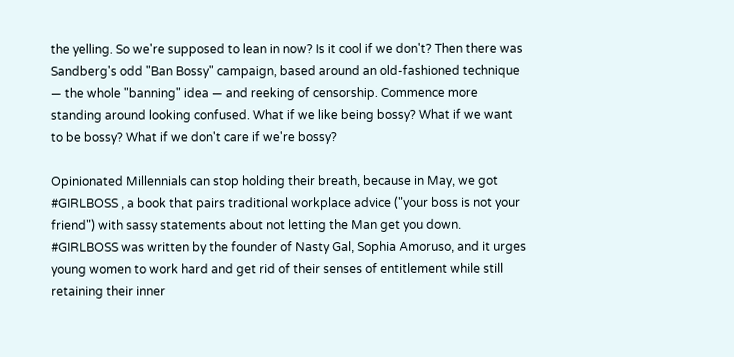the yelling. So we're supposed to lean in now? Is it cool if we don't? Then there was Sandberg's odd "Ban Bossy" campaign, based around an old-fashioned technique — the whole "banning" idea — and reeking of censorship. Commence more standing around looking confused. What if we like being bossy? What if we want to be bossy? What if we don't care if we're bossy?

Opinionated Millennials can stop holding their breath, because in May, we got #GIRLBOSS , a book that pairs traditional workplace advice ("your boss is not your friend") with sassy statements about not letting the Man get you down. #GIRLBOSS was written by the founder of Nasty Gal, Sophia Amoruso, and it urges young women to work hard and get rid of their senses of entitlement while still retaining their inner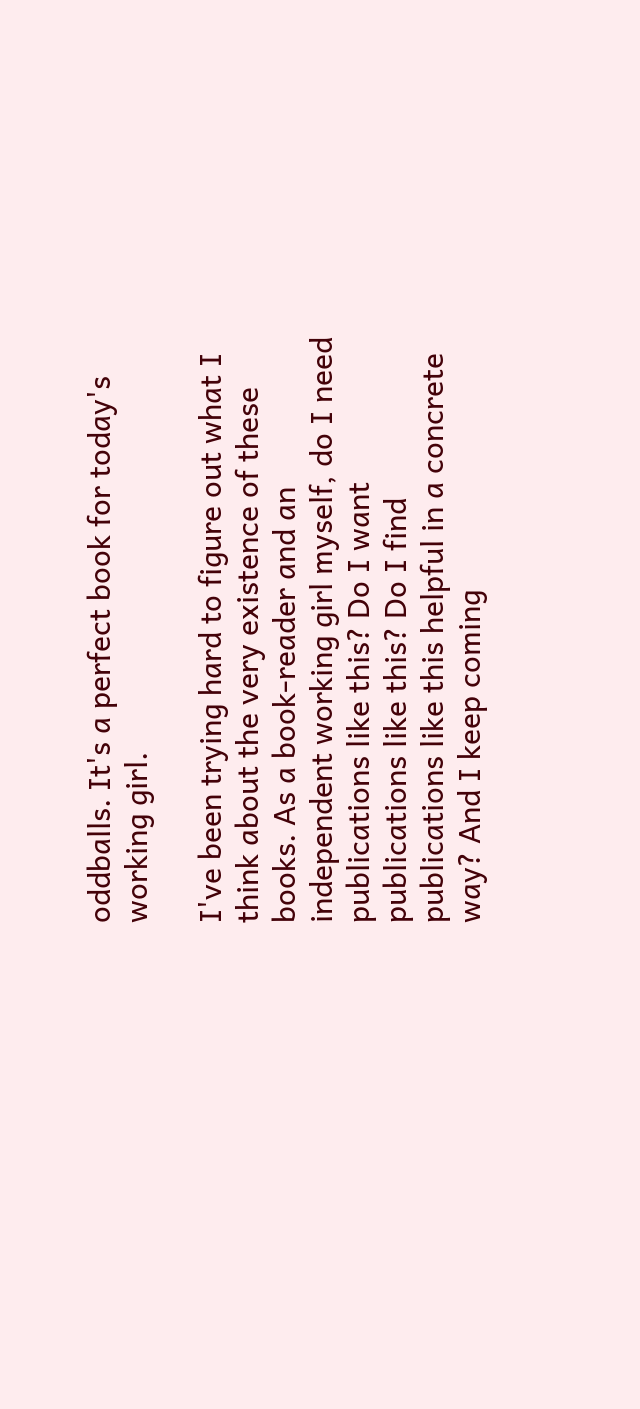oddballs. It's a perfect book for today's working girl.

I've been trying hard to figure out what I think about the very existence of these books. As a book-reader and an independent working girl myself, do I need publications like this? Do I want publications like this? Do I find publications like this helpful in a concrete way? And I keep coming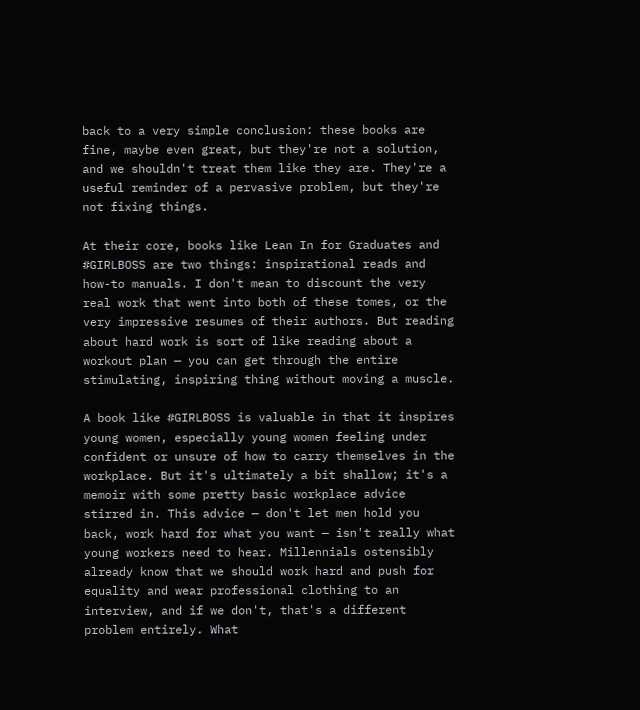back to a very simple conclusion: these books are fine, maybe even great, but they're not a solution, and we shouldn't treat them like they are. They're a useful reminder of a pervasive problem, but they're not fixing things.

At their core, books like Lean In for Graduates and #GIRLBOSS are two things: inspirational reads and how-to manuals. I don't mean to discount the very real work that went into both of these tomes, or the very impressive resumes of their authors. But reading about hard work is sort of like reading about a workout plan — you can get through the entire stimulating, inspiring thing without moving a muscle.

A book like #GIRLBOSS is valuable in that it inspires young women, especially young women feeling under confident or unsure of how to carry themselves in the workplace. But it's ultimately a bit shallow; it's a memoir with some pretty basic workplace advice stirred in. This advice — don't let men hold you back, work hard for what you want — isn't really what young workers need to hear. Millennials ostensibly already know that we should work hard and push for equality and wear professional clothing to an interview, and if we don't, that's a different problem entirely. What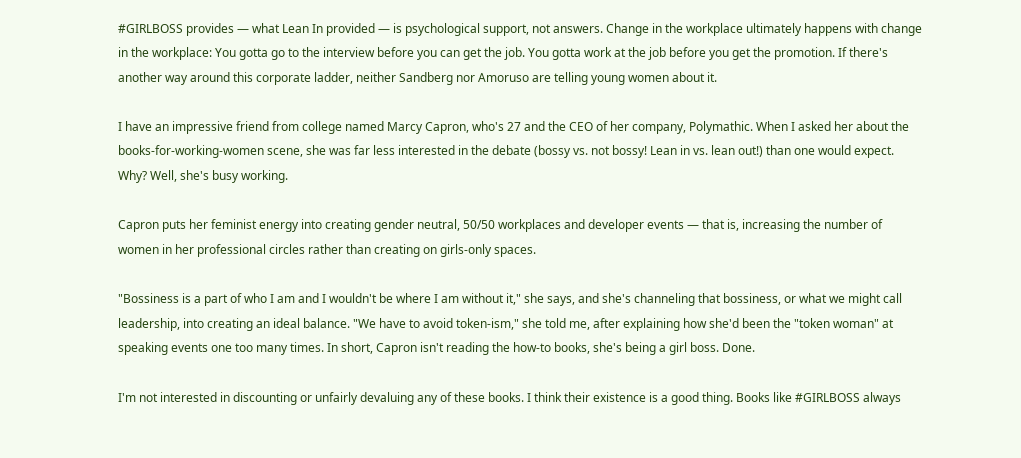#GIRLBOSS provides — what Lean In provided — is psychological support, not answers. Change in the workplace ultimately happens with change in the workplace: You gotta go to the interview before you can get the job. You gotta work at the job before you get the promotion. If there's another way around this corporate ladder, neither Sandberg nor Amoruso are telling young women about it.

I have an impressive friend from college named Marcy Capron, who's 27 and the CEO of her company, Polymathic. When I asked her about the books-for-working-women scene, she was far less interested in the debate (bossy vs. not bossy! Lean in vs. lean out!) than one would expect. Why? Well, she's busy working.

Capron puts her feminist energy into creating gender neutral, 50/50 workplaces and developer events — that is, increasing the number of women in her professional circles rather than creating on girls-only spaces.

"Bossiness is a part of who I am and I wouldn't be where I am without it," she says, and she's channeling that bossiness, or what we might call leadership, into creating an ideal balance. "We have to avoid token-ism," she told me, after explaining how she'd been the "token woman" at speaking events one too many times. In short, Capron isn't reading the how-to books, she's being a girl boss. Done.

I'm not interested in discounting or unfairly devaluing any of these books. I think their existence is a good thing. Books like #GIRLBOSS always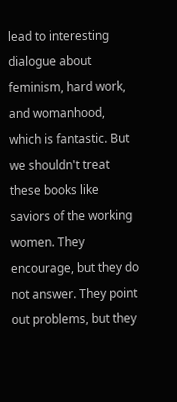lead to interesting dialogue about feminism, hard work, and womanhood, which is fantastic. But we shouldn't treat these books like saviors of the working women. They encourage, but they do not answer. They point out problems, but they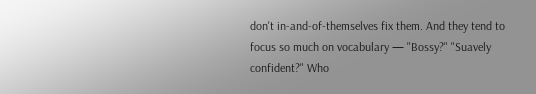don't in-and-of-themselves fix them. And they tend to focus so much on vocabulary — "Bossy?" "Suavely confident?" Who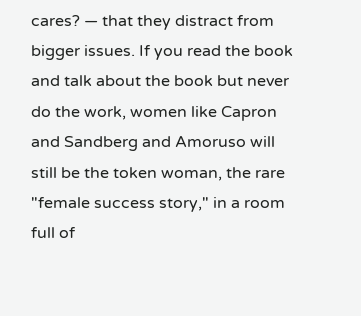cares? — that they distract from bigger issues. If you read the book and talk about the book but never do the work, women like Capron and Sandberg and Amoruso will still be the token woman, the rare "female success story," in a room full of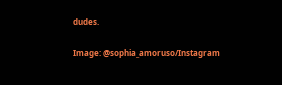dudes.

Image: @sophia_amoruso/Instagram